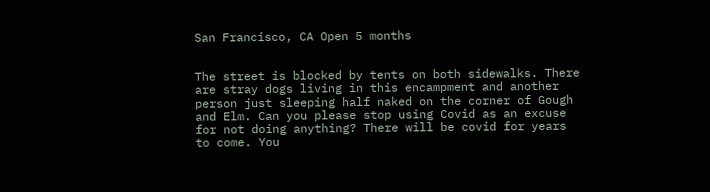San Francisco, CA Open 5 months


The street is blocked by tents on both sidewalks. There are stray dogs living in this encampment and another person just sleeping half naked on the corner of Gough and Elm. Can you please stop using Covid as an excuse for not doing anything? There will be covid for years to come. You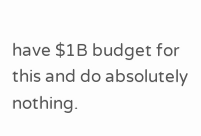have $1B budget for this and do absolutely nothing.